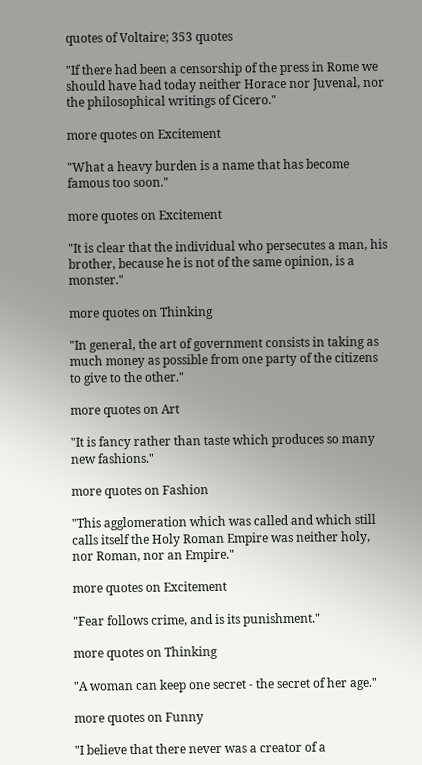quotes of Voltaire; 353 quotes

"If there had been a censorship of the press in Rome we should have had today neither Horace nor Juvenal, nor the philosophical writings of Cicero."

more quotes on Excitement

"What a heavy burden is a name that has become famous too soon."

more quotes on Excitement

"It is clear that the individual who persecutes a man, his brother, because he is not of the same opinion, is a monster."

more quotes on Thinking

"In general, the art of government consists in taking as much money as possible from one party of the citizens to give to the other."

more quotes on Art

"It is fancy rather than taste which produces so many new fashions."

more quotes on Fashion

"This agglomeration which was called and which still calls itself the Holy Roman Empire was neither holy, nor Roman, nor an Empire."

more quotes on Excitement

"Fear follows crime, and is its punishment."

more quotes on Thinking

"A woman can keep one secret - the secret of her age."

more quotes on Funny

"I believe that there never was a creator of a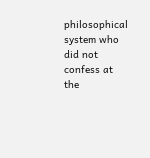philosophical system who did not confess at the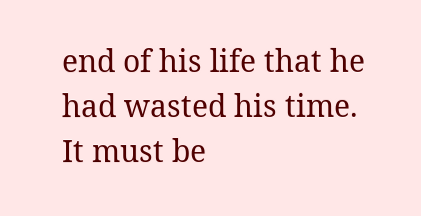end of his life that he had wasted his time. It must be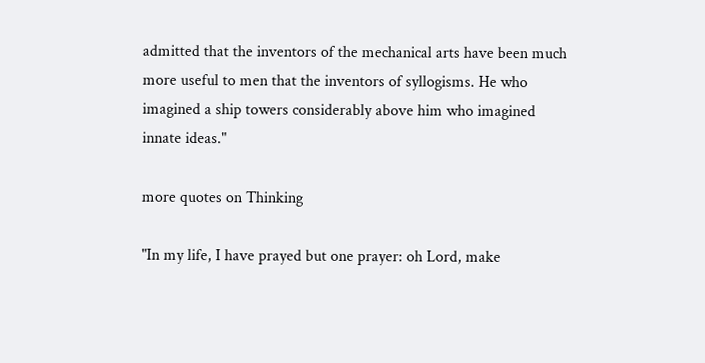admitted that the inventors of the mechanical arts have been much more useful to men that the inventors of syllogisms. He who imagined a ship towers considerably above him who imagined innate ideas."

more quotes on Thinking

"In my life, I have prayed but one prayer: oh Lord, make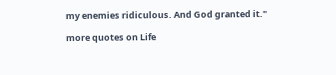my enemies ridiculous. And God granted it."

more quotes on Life